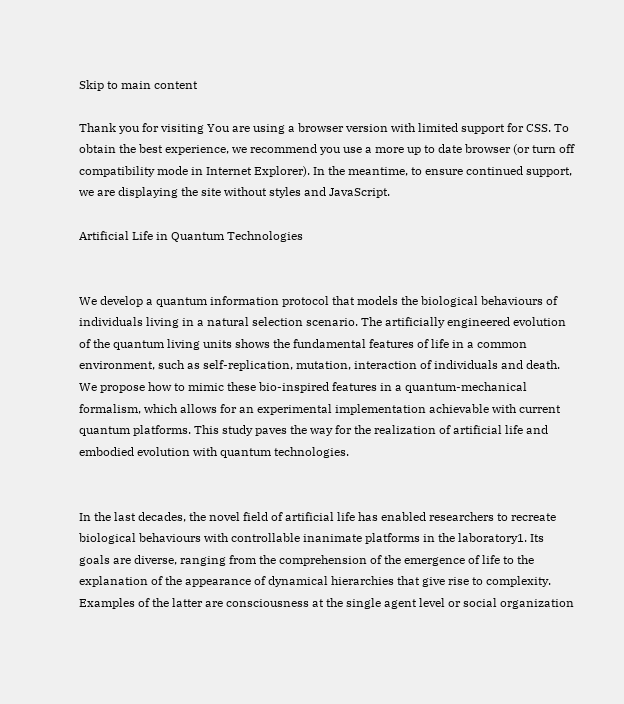Skip to main content

Thank you for visiting You are using a browser version with limited support for CSS. To obtain the best experience, we recommend you use a more up to date browser (or turn off compatibility mode in Internet Explorer). In the meantime, to ensure continued support, we are displaying the site without styles and JavaScript.

Artificial Life in Quantum Technologies


We develop a quantum information protocol that models the biological behaviours of individuals living in a natural selection scenario. The artificially engineered evolution of the quantum living units shows the fundamental features of life in a common environment, such as self-replication, mutation, interaction of individuals and death. We propose how to mimic these bio-inspired features in a quantum-mechanical formalism, which allows for an experimental implementation achievable with current quantum platforms. This study paves the way for the realization of artificial life and embodied evolution with quantum technologies.


In the last decades, the novel field of artificial life has enabled researchers to recreate biological behaviours with controllable inanimate platforms in the laboratory1. Its goals are diverse, ranging from the comprehension of the emergence of life to the explanation of the appearance of dynamical hierarchies that give rise to complexity. Examples of the latter are consciousness at the single agent level or social organization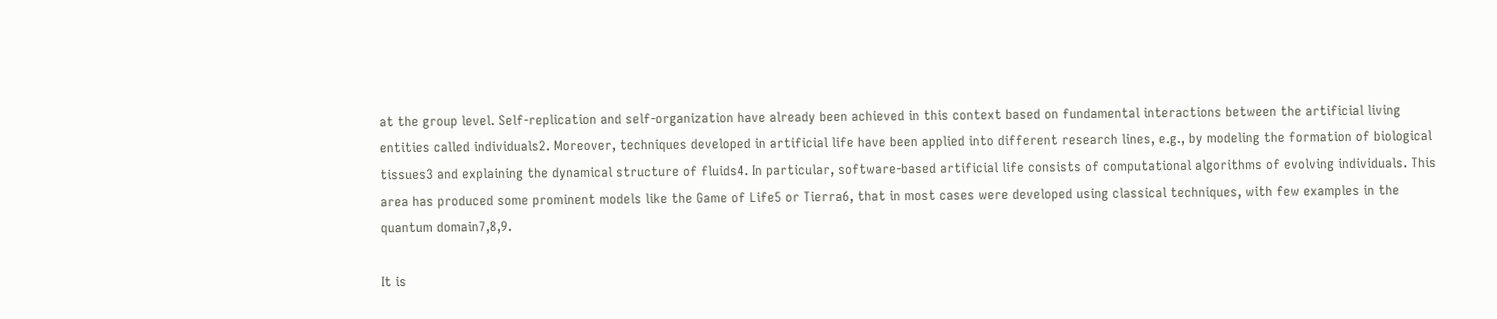at the group level. Self-replication and self-organization have already been achieved in this context based on fundamental interactions between the artificial living entities called individuals2. Moreover, techniques developed in artificial life have been applied into different research lines, e.g., by modeling the formation of biological tissues3 and explaining the dynamical structure of fluids4. In particular, software-based artificial life consists of computational algorithms of evolving individuals. This area has produced some prominent models like the Game of Life5 or Tierra6, that in most cases were developed using classical techniques, with few examples in the quantum domain7,8,9.

It is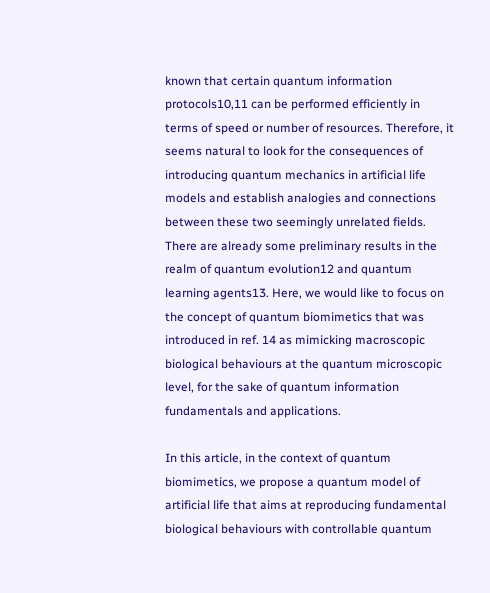known that certain quantum information protocols10,11 can be performed efficiently in terms of speed or number of resources. Therefore, it seems natural to look for the consequences of introducing quantum mechanics in artificial life models and establish analogies and connections between these two seemingly unrelated fields. There are already some preliminary results in the realm of quantum evolution12 and quantum learning agents13. Here, we would like to focus on the concept of quantum biomimetics that was introduced in ref. 14 as mimicking macroscopic biological behaviours at the quantum microscopic level, for the sake of quantum information fundamentals and applications.

In this article, in the context of quantum biomimetics, we propose a quantum model of artificial life that aims at reproducing fundamental biological behaviours with controllable quantum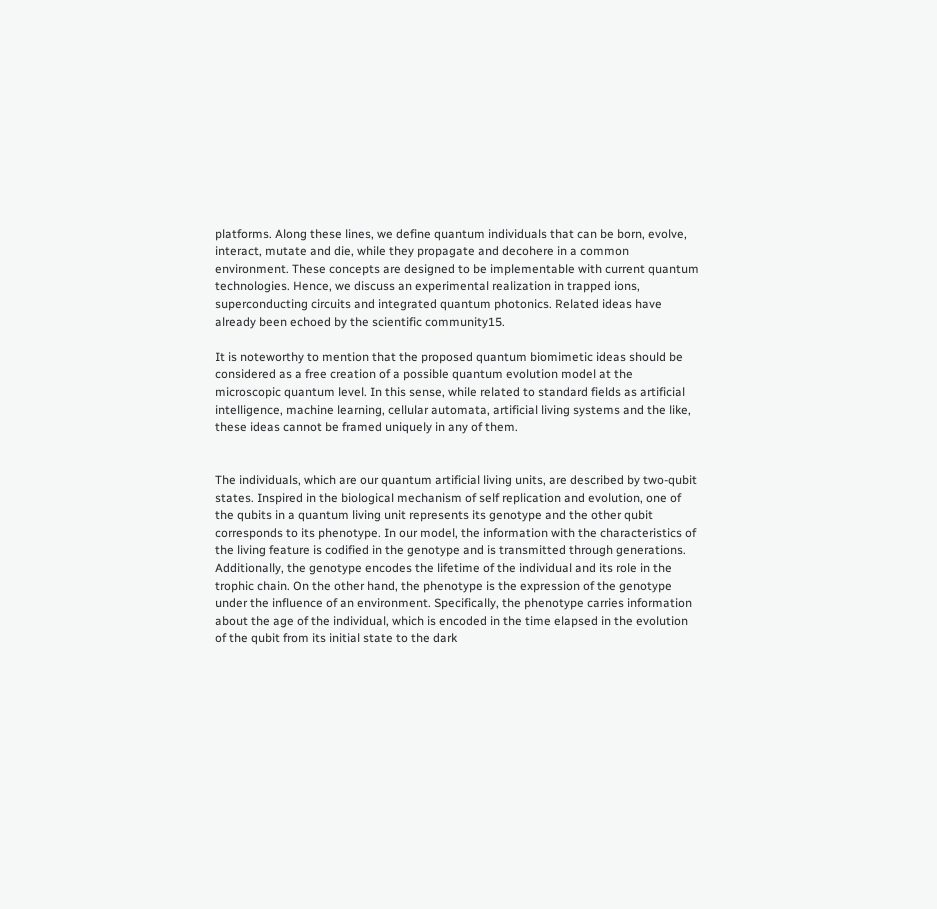platforms. Along these lines, we define quantum individuals that can be born, evolve, interact, mutate and die, while they propagate and decohere in a common environment. These concepts are designed to be implementable with current quantum technologies. Hence, we discuss an experimental realization in trapped ions, superconducting circuits and integrated quantum photonics. Related ideas have already been echoed by the scientific community15.

It is noteworthy to mention that the proposed quantum biomimetic ideas should be considered as a free creation of a possible quantum evolution model at the microscopic quantum level. In this sense, while related to standard fields as artificial intelligence, machine learning, cellular automata, artificial living systems and the like, these ideas cannot be framed uniquely in any of them.


The individuals, which are our quantum artificial living units, are described by two-qubit states. Inspired in the biological mechanism of self replication and evolution, one of the qubits in a quantum living unit represents its genotype and the other qubit corresponds to its phenotype. In our model, the information with the characteristics of the living feature is codified in the genotype and is transmitted through generations. Additionally, the genotype encodes the lifetime of the individual and its role in the trophic chain. On the other hand, the phenotype is the expression of the genotype under the influence of an environment. Specifically, the phenotype carries information about the age of the individual, which is encoded in the time elapsed in the evolution of the qubit from its initial state to the dark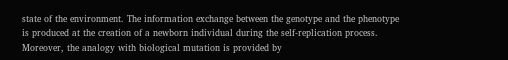state of the environment. The information exchange between the genotype and the phenotype is produced at the creation of a newborn individual during the self-replication process. Moreover, the analogy with biological mutation is provided by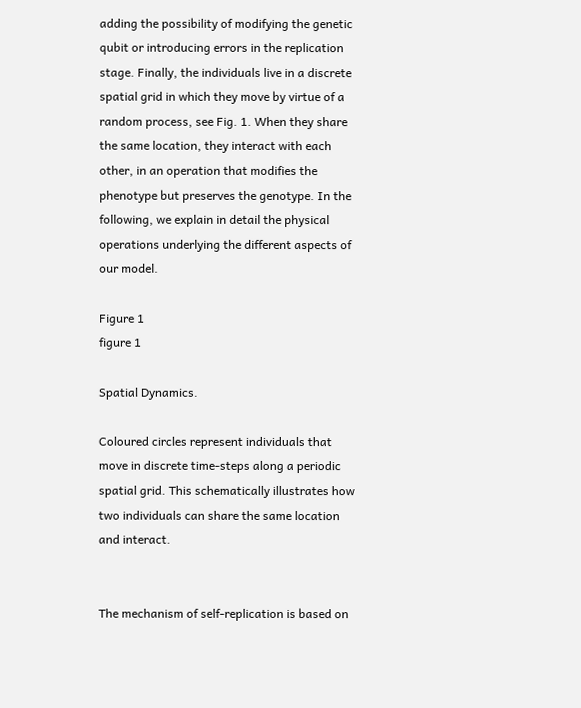adding the possibility of modifying the genetic qubit or introducing errors in the replication stage. Finally, the individuals live in a discrete spatial grid in which they move by virtue of a random process, see Fig. 1. When they share the same location, they interact with each other, in an operation that modifies the phenotype but preserves the genotype. In the following, we explain in detail the physical operations underlying the different aspects of our model.

Figure 1
figure 1

Spatial Dynamics.

Coloured circles represent individuals that move in discrete time-steps along a periodic spatial grid. This schematically illustrates how two individuals can share the same location and interact.


The mechanism of self-replication is based on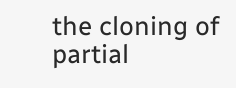the cloning of partial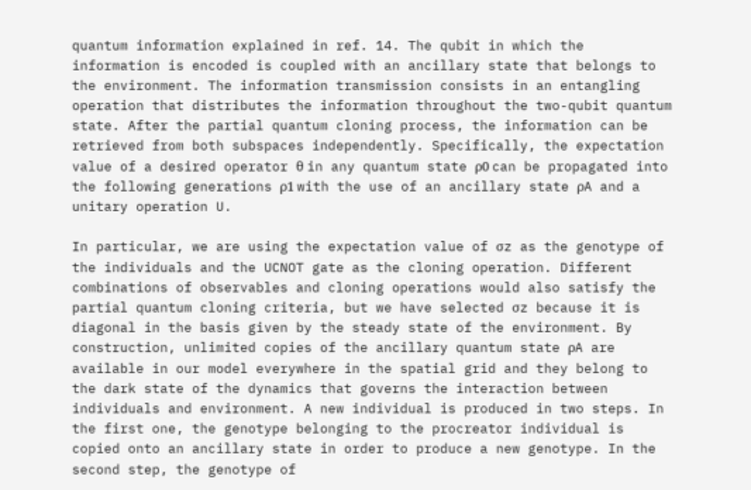quantum information explained in ref. 14. The qubit in which the information is encoded is coupled with an ancillary state that belongs to the environment. The information transmission consists in an entangling operation that distributes the information throughout the two-qubit quantum state. After the partial quantum cloning process, the information can be retrieved from both subspaces independently. Specifically, the expectation value of a desired operator θ in any quantum state ρ0 can be propagated into the following generations ρ1 with the use of an ancillary state ρA and a unitary operation U.

In particular, we are using the expectation value of σz as the genotype of the individuals and the UCNOT gate as the cloning operation. Different combinations of observables and cloning operations would also satisfy the partial quantum cloning criteria, but we have selected σz because it is diagonal in the basis given by the steady state of the environment. By construction, unlimited copies of the ancillary quantum state ρA are available in our model everywhere in the spatial grid and they belong to the dark state of the dynamics that governs the interaction between individuals and environment. A new individual is produced in two steps. In the first one, the genotype belonging to the procreator individual is copied onto an ancillary state in order to produce a new genotype. In the second step, the genotype of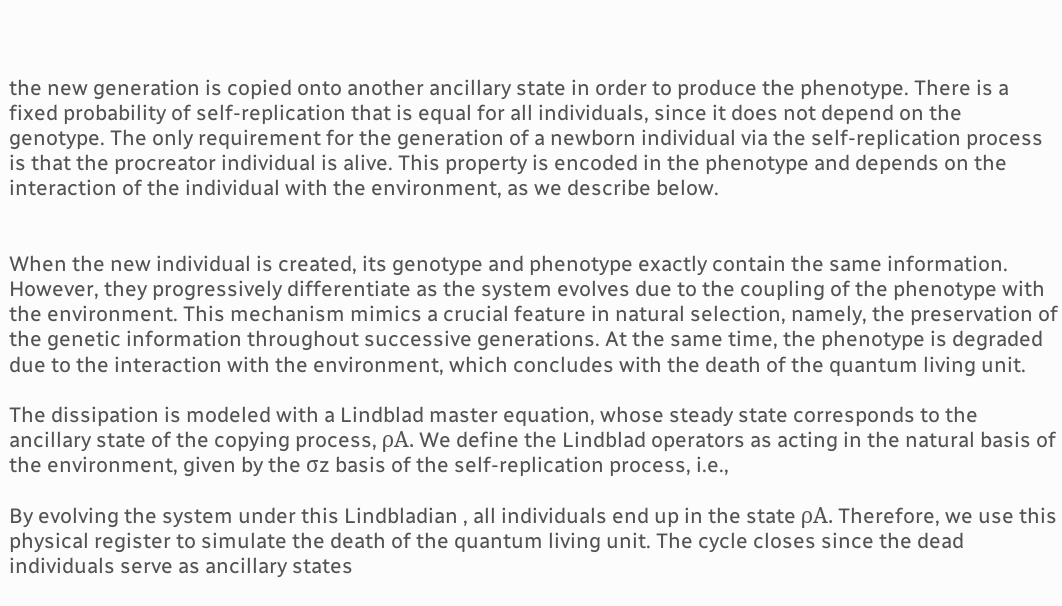the new generation is copied onto another ancillary state in order to produce the phenotype. There is a fixed probability of self-replication that is equal for all individuals, since it does not depend on the genotype. The only requirement for the generation of a newborn individual via the self-replication process is that the procreator individual is alive. This property is encoded in the phenotype and depends on the interaction of the individual with the environment, as we describe below.


When the new individual is created, its genotype and phenotype exactly contain the same information. However, they progressively differentiate as the system evolves due to the coupling of the phenotype with the environment. This mechanism mimics a crucial feature in natural selection, namely, the preservation of the genetic information throughout successive generations. At the same time, the phenotype is degraded due to the interaction with the environment, which concludes with the death of the quantum living unit.

The dissipation is modeled with a Lindblad master equation, whose steady state corresponds to the ancillary state of the copying process, ρA. We define the Lindblad operators as acting in the natural basis of the environment, given by the σz basis of the self-replication process, i.e.,

By evolving the system under this Lindbladian , all individuals end up in the state ρA. Therefore, we use this physical register to simulate the death of the quantum living unit. The cycle closes since the dead individuals serve as ancillary states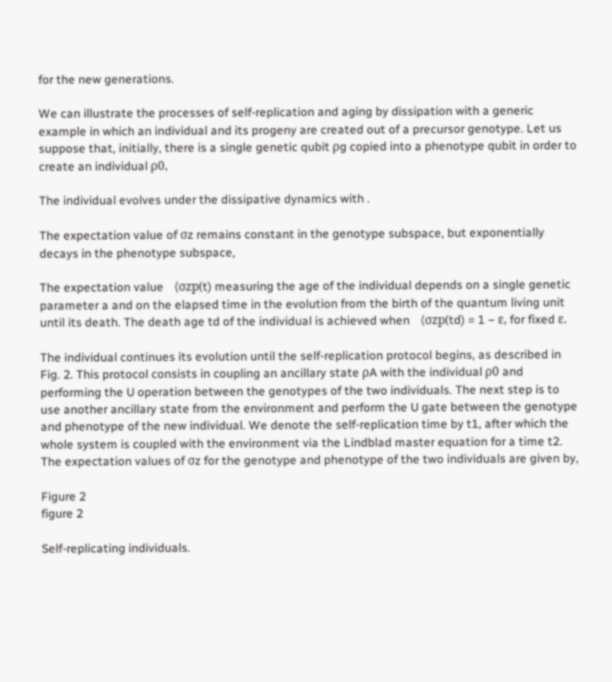for the new generations.

We can illustrate the processes of self-replication and aging by dissipation with a generic example in which an individual and its progeny are created out of a precursor genotype. Let us suppose that, initially, there is a single genetic qubit ρg copied into a phenotype qubit in order to create an individual ρ0,

The individual evolves under the dissipative dynamics with .

The expectation value of σz remains constant in the genotype subspace, but exponentially decays in the phenotype subspace,

The expectation value 〈σzp(t) measuring the age of the individual depends on a single genetic parameter a and on the elapsed time in the evolution from the birth of the quantum living unit until its death. The death age td of the individual is achieved when 〈σzp(td) = 1 − ε, for fixed ε.

The individual continues its evolution until the self-replication protocol begins, as described in Fig. 2. This protocol consists in coupling an ancillary state ρA with the individual ρ0 and performing the U operation between the genotypes of the two individuals. The next step is to use another ancillary state from the environment and perform the U gate between the genotype and phenotype of the new individual. We denote the self-replication time by t1, after which the whole system is coupled with the environment via the Lindblad master equation for a time t2. The expectation values of σz for the genotype and phenotype of the two individuals are given by,

Figure 2
figure 2

Self-replicating individuals.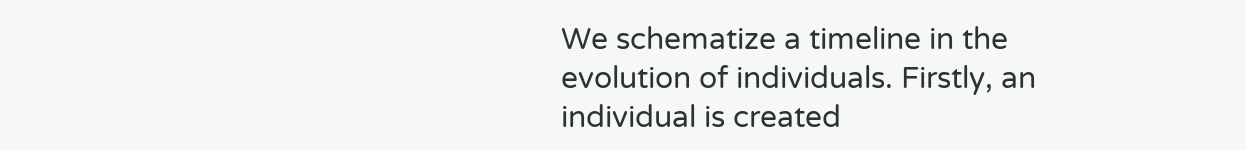We schematize a timeline in the evolution of individuals. Firstly, an individual is created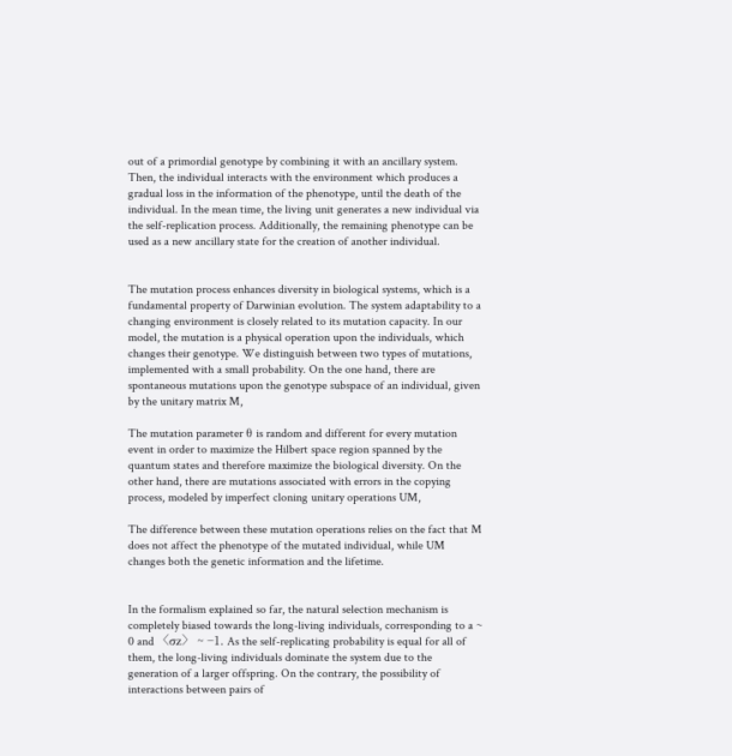out of a primordial genotype by combining it with an ancillary system. Then, the individual interacts with the environment which produces a gradual loss in the information of the phenotype, until the death of the individual. In the mean time, the living unit generates a new individual via the self-replication process. Additionally, the remaining phenotype can be used as a new ancillary state for the creation of another individual.


The mutation process enhances diversity in biological systems, which is a fundamental property of Darwinian evolution. The system adaptability to a changing environment is closely related to its mutation capacity. In our model, the mutation is a physical operation upon the individuals, which changes their genotype. We distinguish between two types of mutations, implemented with a small probability. On the one hand, there are spontaneous mutations upon the genotype subspace of an individual, given by the unitary matrix M,

The mutation parameter θ is random and different for every mutation event in order to maximize the Hilbert space region spanned by the quantum states and therefore maximize the biological diversity. On the other hand, there are mutations associated with errors in the copying process, modeled by imperfect cloning unitary operations UM,

The difference between these mutation operations relies on the fact that M does not affect the phenotype of the mutated individual, while UM changes both the genetic information and the lifetime.


In the formalism explained so far, the natural selection mechanism is completely biased towards the long-living individuals, corresponding to a ~ 0 and 〈σz〉 ~ −1. As the self-replicating probability is equal for all of them, the long-living individuals dominate the system due to the generation of a larger offspring. On the contrary, the possibility of interactions between pairs of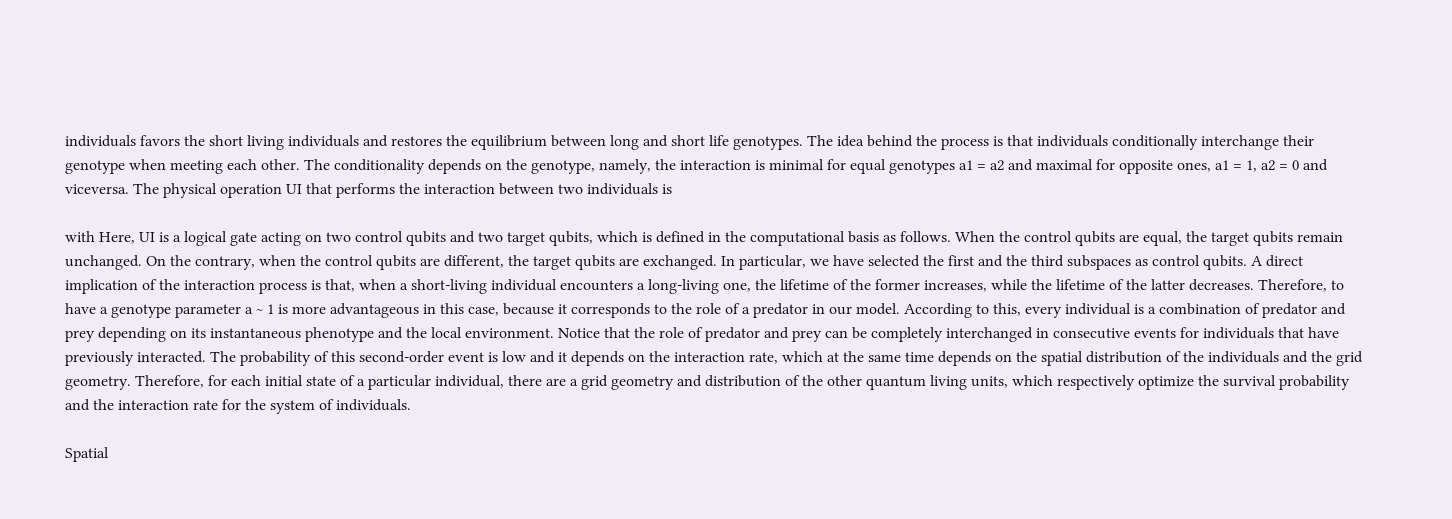individuals favors the short living individuals and restores the equilibrium between long and short life genotypes. The idea behind the process is that individuals conditionally interchange their genotype when meeting each other. The conditionality depends on the genotype, namely, the interaction is minimal for equal genotypes a1 = a2 and maximal for opposite ones, a1 = 1, a2 = 0 and viceversa. The physical operation UI that performs the interaction between two individuals is

with Here, UI is a logical gate acting on two control qubits and two target qubits, which is defined in the computational basis as follows. When the control qubits are equal, the target qubits remain unchanged. On the contrary, when the control qubits are different, the target qubits are exchanged. In particular, we have selected the first and the third subspaces as control qubits. A direct implication of the interaction process is that, when a short-living individual encounters a long-living one, the lifetime of the former increases, while the lifetime of the latter decreases. Therefore, to have a genotype parameter a ~ 1 is more advantageous in this case, because it corresponds to the role of a predator in our model. According to this, every individual is a combination of predator and prey depending on its instantaneous phenotype and the local environment. Notice that the role of predator and prey can be completely interchanged in consecutive events for individuals that have previously interacted. The probability of this second-order event is low and it depends on the interaction rate, which at the same time depends on the spatial distribution of the individuals and the grid geometry. Therefore, for each initial state of a particular individual, there are a grid geometry and distribution of the other quantum living units, which respectively optimize the survival probability and the interaction rate for the system of individuals.

Spatial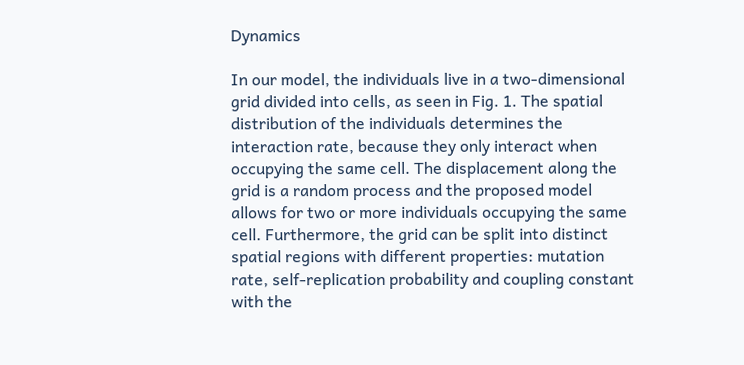Dynamics

In our model, the individuals live in a two-dimensional grid divided into cells, as seen in Fig. 1. The spatial distribution of the individuals determines the interaction rate, because they only interact when occupying the same cell. The displacement along the grid is a random process and the proposed model allows for two or more individuals occupying the same cell. Furthermore, the grid can be split into distinct spatial regions with different properties: mutation rate, self-replication probability and coupling constant with the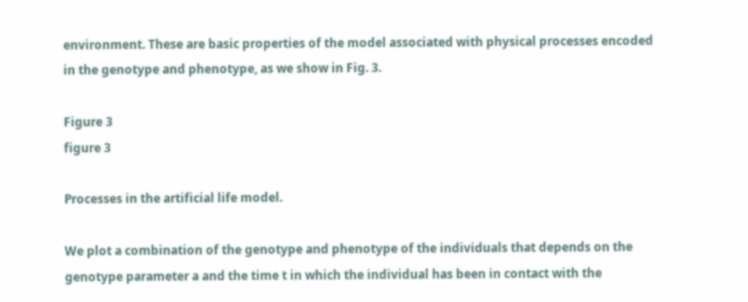environment. These are basic properties of the model associated with physical processes encoded in the genotype and phenotype, as we show in Fig. 3.

Figure 3
figure 3

Processes in the artificial life model.

We plot a combination of the genotype and phenotype of the individuals that depends on the genotype parameter a and the time t in which the individual has been in contact with the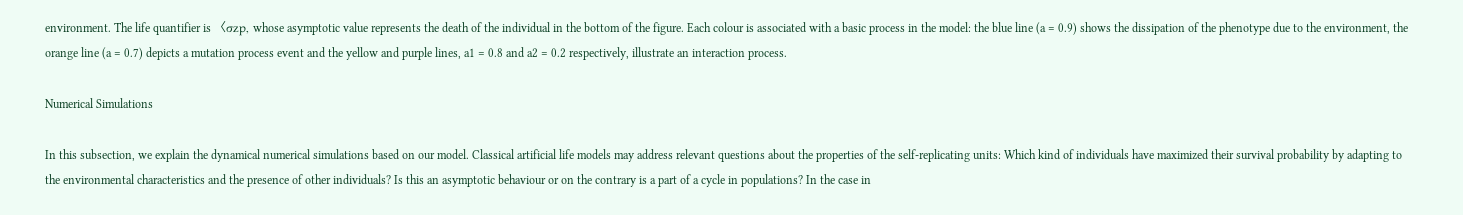environment. The life quantifier is 〈σzp, whose asymptotic value represents the death of the individual in the bottom of the figure. Each colour is associated with a basic process in the model: the blue line (a = 0.9) shows the dissipation of the phenotype due to the environment, the orange line (a = 0.7) depicts a mutation process event and the yellow and purple lines, a1 = 0.8 and a2 = 0.2 respectively, illustrate an interaction process.

Numerical Simulations

In this subsection, we explain the dynamical numerical simulations based on our model. Classical artificial life models may address relevant questions about the properties of the self-replicating units: Which kind of individuals have maximized their survival probability by adapting to the environmental characteristics and the presence of other individuals? Is this an asymptotic behaviour or on the contrary is a part of a cycle in populations? In the case in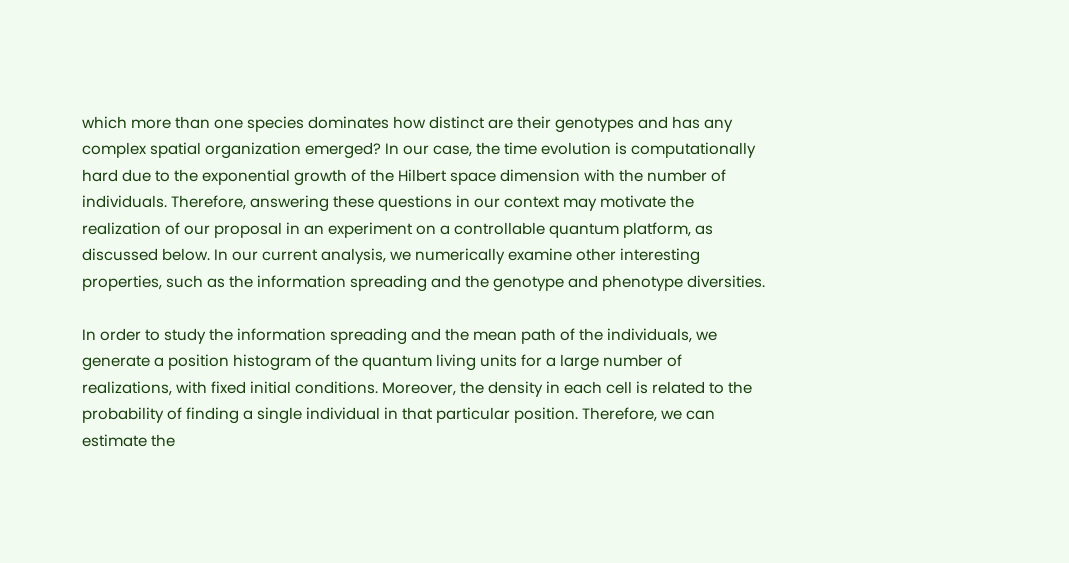which more than one species dominates how distinct are their genotypes and has any complex spatial organization emerged? In our case, the time evolution is computationally hard due to the exponential growth of the Hilbert space dimension with the number of individuals. Therefore, answering these questions in our context may motivate the realization of our proposal in an experiment on a controllable quantum platform, as discussed below. In our current analysis, we numerically examine other interesting properties, such as the information spreading and the genotype and phenotype diversities.

In order to study the information spreading and the mean path of the individuals, we generate a position histogram of the quantum living units for a large number of realizations, with fixed initial conditions. Moreover, the density in each cell is related to the probability of finding a single individual in that particular position. Therefore, we can estimate the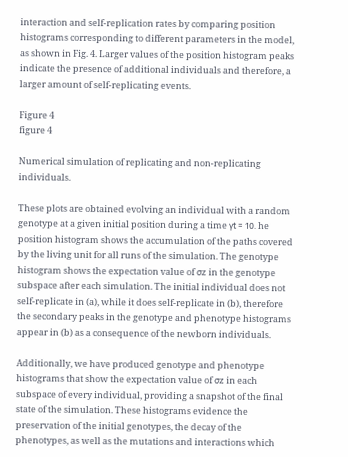interaction and self-replication rates by comparing position histograms corresponding to different parameters in the model, as shown in Fig. 4. Larger values of the position histogram peaks indicate the presence of additional individuals and therefore, a larger amount of self-replicating events.

Figure 4
figure 4

Numerical simulation of replicating and non-replicating individuals.

These plots are obtained evolving an individual with a random genotype at a given initial position during a time γt = 10. he position histogram shows the accumulation of the paths covered by the living unit for all runs of the simulation. The genotype histogram shows the expectation value of σz in the genotype subspace after each simulation. The initial individual does not self-replicate in (a), while it does self-replicate in (b), therefore the secondary peaks in the genotype and phenotype histograms appear in (b) as a consequence of the newborn individuals.

Additionally, we have produced genotype and phenotype histograms that show the expectation value of σz in each subspace of every individual, providing a snapshot of the final state of the simulation. These histograms evidence the preservation of the initial genotypes, the decay of the phenotypes, as well as the mutations and interactions which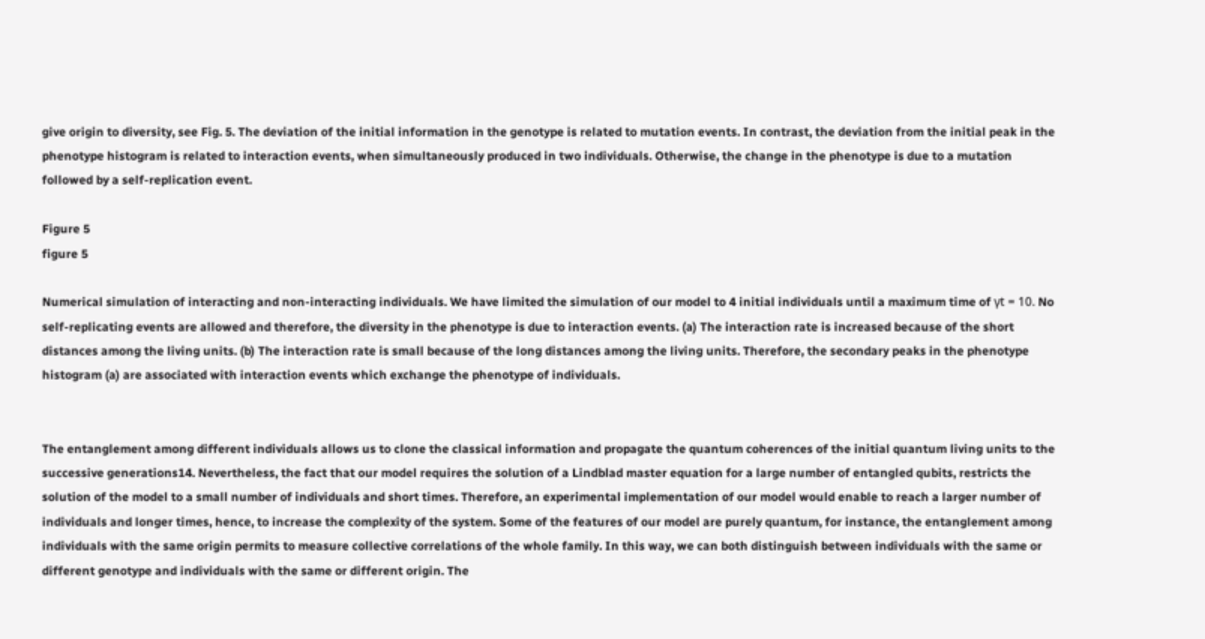give origin to diversity, see Fig. 5. The deviation of the initial information in the genotype is related to mutation events. In contrast, the deviation from the initial peak in the phenotype histogram is related to interaction events, when simultaneously produced in two individuals. Otherwise, the change in the phenotype is due to a mutation followed by a self-replication event.

Figure 5
figure 5

Numerical simulation of interacting and non-interacting individuals. We have limited the simulation of our model to 4 initial individuals until a maximum time of γt = 10. No self-replicating events are allowed and therefore, the diversity in the phenotype is due to interaction events. (a) The interaction rate is increased because of the short distances among the living units. (b) The interaction rate is small because of the long distances among the living units. Therefore, the secondary peaks in the phenotype histogram (a) are associated with interaction events which exchange the phenotype of individuals.


The entanglement among different individuals allows us to clone the classical information and propagate the quantum coherences of the initial quantum living units to the successive generations14. Nevertheless, the fact that our model requires the solution of a Lindblad master equation for a large number of entangled qubits, restricts the solution of the model to a small number of individuals and short times. Therefore, an experimental implementation of our model would enable to reach a larger number of individuals and longer times, hence, to increase the complexity of the system. Some of the features of our model are purely quantum, for instance, the entanglement among individuals with the same origin permits to measure collective correlations of the whole family. In this way, we can both distinguish between individuals with the same or different genotype and individuals with the same or different origin. The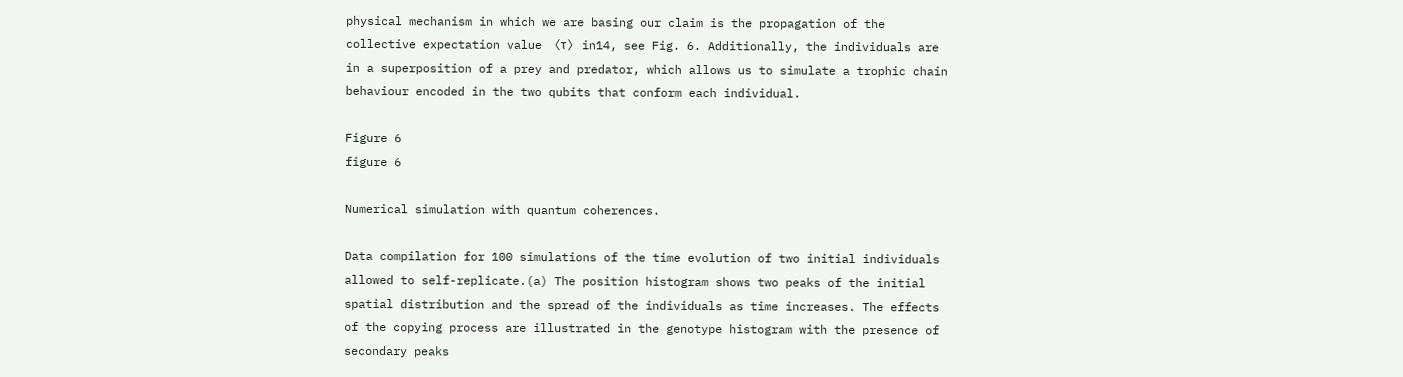physical mechanism in which we are basing our claim is the propagation of the collective expectation value 〈τ〉 in14, see Fig. 6. Additionally, the individuals are in a superposition of a prey and predator, which allows us to simulate a trophic chain behaviour encoded in the two qubits that conform each individual.

Figure 6
figure 6

Numerical simulation with quantum coherences.

Data compilation for 100 simulations of the time evolution of two initial individuals allowed to self-replicate.(a) The position histogram shows two peaks of the initial spatial distribution and the spread of the individuals as time increases. The effects of the copying process are illustrated in the genotype histogram with the presence of secondary peaks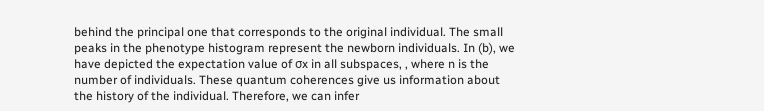behind the principal one that corresponds to the original individual. The small peaks in the phenotype histogram represent the newborn individuals. In (b), we have depicted the expectation value of σx in all subspaces, , where n is the number of individuals. These quantum coherences give us information about the history of the individual. Therefore, we can infer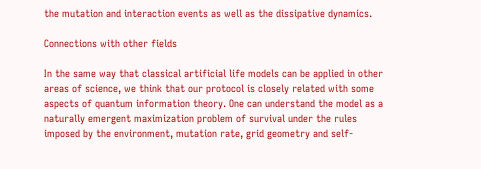the mutation and interaction events as well as the dissipative dynamics.

Connections with other fields

In the same way that classical artificial life models can be applied in other areas of science, we think that our protocol is closely related with some aspects of quantum information theory. One can understand the model as a naturally emergent maximization problem of survival under the rules imposed by the environment, mutation rate, grid geometry and self-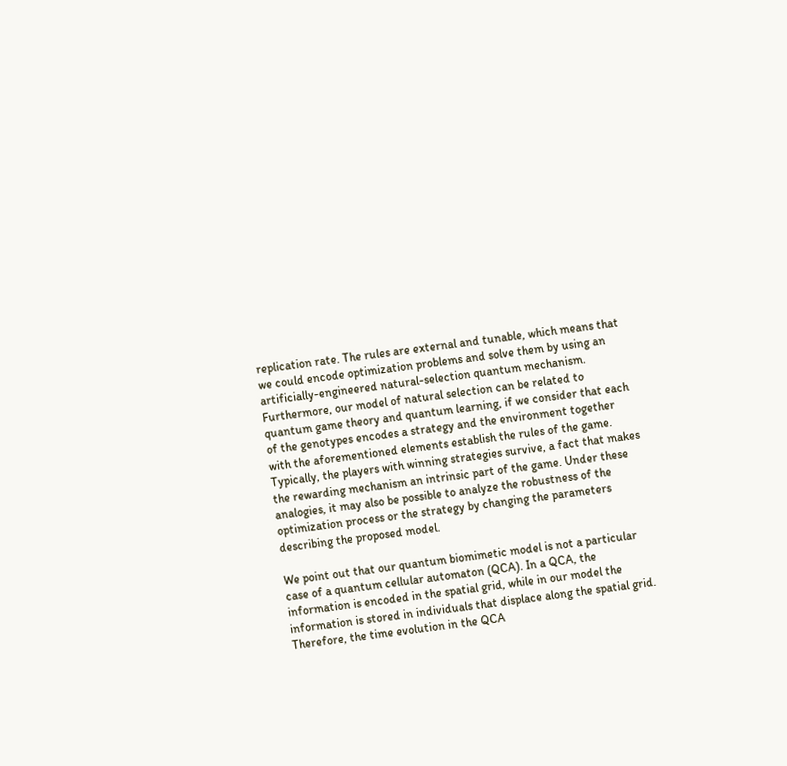replication rate. The rules are external and tunable, which means that we could encode optimization problems and solve them by using an artificially-engineered natural-selection quantum mechanism. Furthermore, our model of natural selection can be related to quantum game theory and quantum learning, if we consider that each of the genotypes encodes a strategy and the environment together with the aforementioned elements establish the rules of the game. Typically, the players with winning strategies survive, a fact that makes the rewarding mechanism an intrinsic part of the game. Under these analogies, it may also be possible to analyze the robustness of the optimization process or the strategy by changing the parameters describing the proposed model.

We point out that our quantum biomimetic model is not a particular case of a quantum cellular automaton (QCA). In a QCA, the information is encoded in the spatial grid, while in our model the information is stored in individuals that displace along the spatial grid. Therefore, the time evolution in the QCA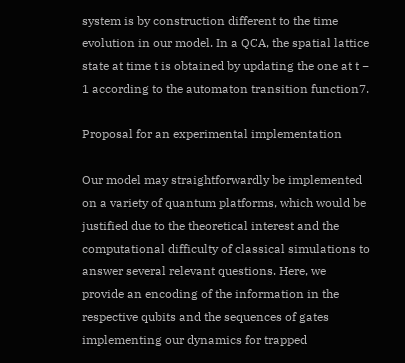system is by construction different to the time evolution in our model. In a QCA, the spatial lattice state at time t is obtained by updating the one at t − 1 according to the automaton transition function7.

Proposal for an experimental implementation

Our model may straightforwardly be implemented on a variety of quantum platforms, which would be justified due to the theoretical interest and the computational difficulty of classical simulations to answer several relevant questions. Here, we provide an encoding of the information in the respective qubits and the sequences of gates implementing our dynamics for trapped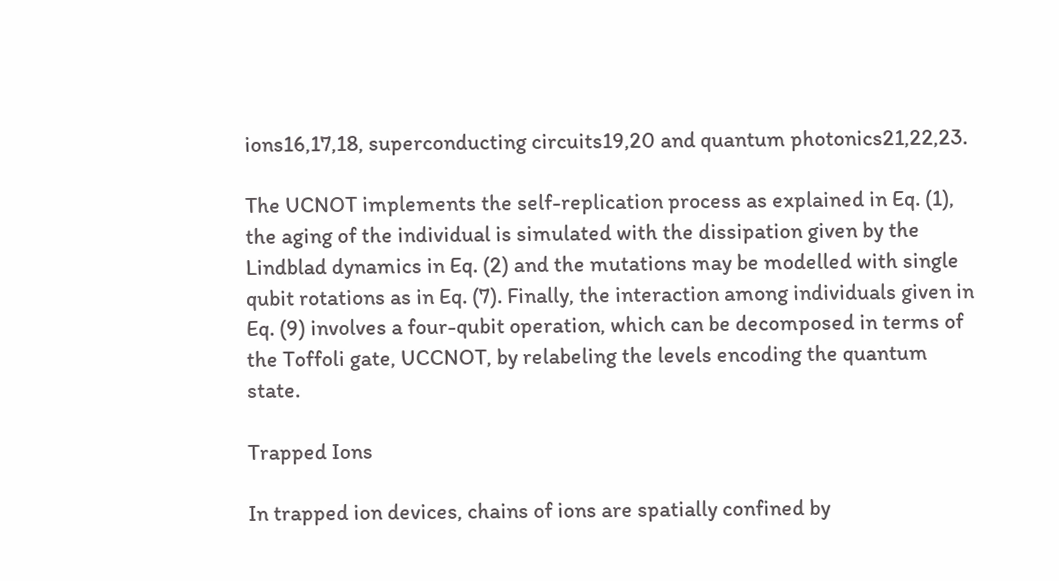ions16,17,18, superconducting circuits19,20 and quantum photonics21,22,23.

The UCNOT implements the self-replication process as explained in Eq. (1), the aging of the individual is simulated with the dissipation given by the Lindblad dynamics in Eq. (2) and the mutations may be modelled with single qubit rotations as in Eq. (7). Finally, the interaction among individuals given in Eq. (9) involves a four-qubit operation, which can be decomposed in terms of the Toffoli gate, UCCNOT, by relabeling the levels encoding the quantum state.

Trapped Ions

In trapped ion devices, chains of ions are spatially confined by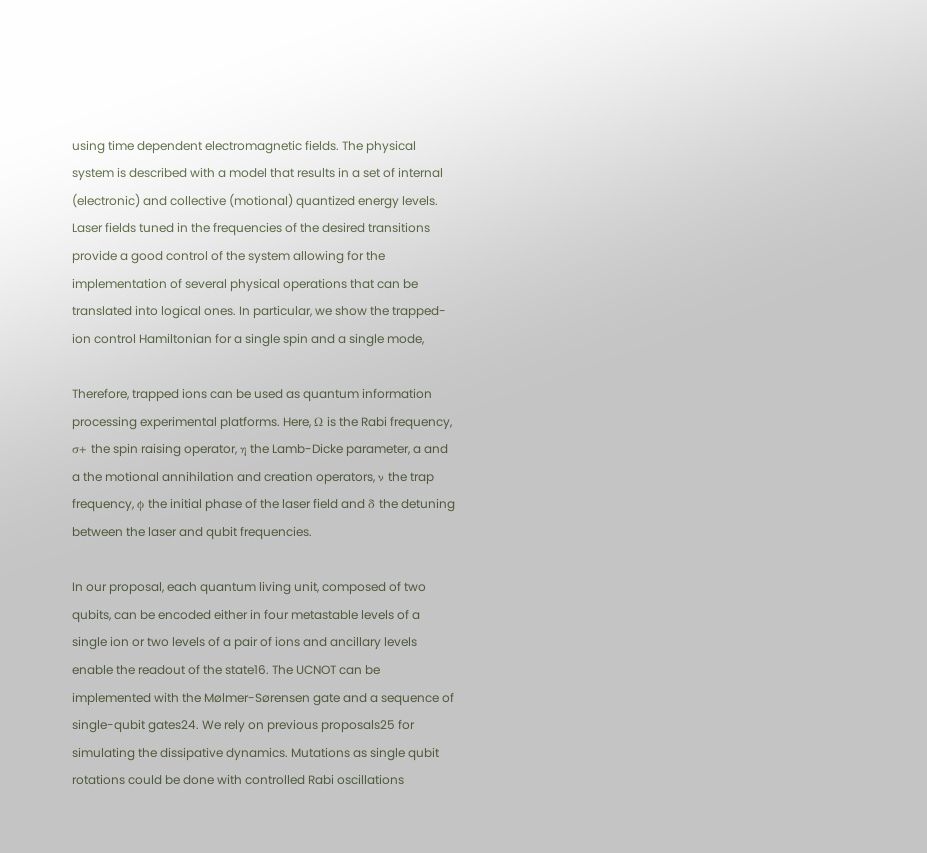using time dependent electromagnetic fields. The physical system is described with a model that results in a set of internal (electronic) and collective (motional) quantized energy levels. Laser fields tuned in the frequencies of the desired transitions provide a good control of the system allowing for the implementation of several physical operations that can be translated into logical ones. In particular, we show the trapped-ion control Hamiltonian for a single spin and a single mode,

Therefore, trapped ions can be used as quantum information processing experimental platforms. Here, Ω is the Rabi frequency, σ+ the spin raising operator, η the Lamb-Dicke parameter, a and a the motional annihilation and creation operators, ν the trap frequency, ϕ the initial phase of the laser field and δ the detuning between the laser and qubit frequencies.

In our proposal, each quantum living unit, composed of two qubits, can be encoded either in four metastable levels of a single ion or two levels of a pair of ions and ancillary levels enable the readout of the state16. The UCNOT can be implemented with the Mølmer-Sørensen gate and a sequence of single-qubit gates24. We rely on previous proposals25 for simulating the dissipative dynamics. Mutations as single qubit rotations could be done with controlled Rabi oscillations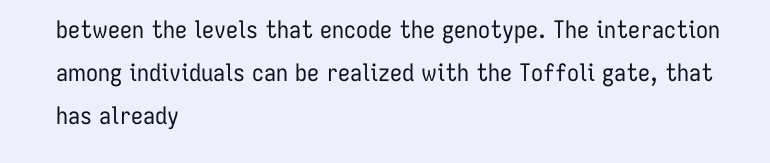between the levels that encode the genotype. The interaction among individuals can be realized with the Toffoli gate, that has already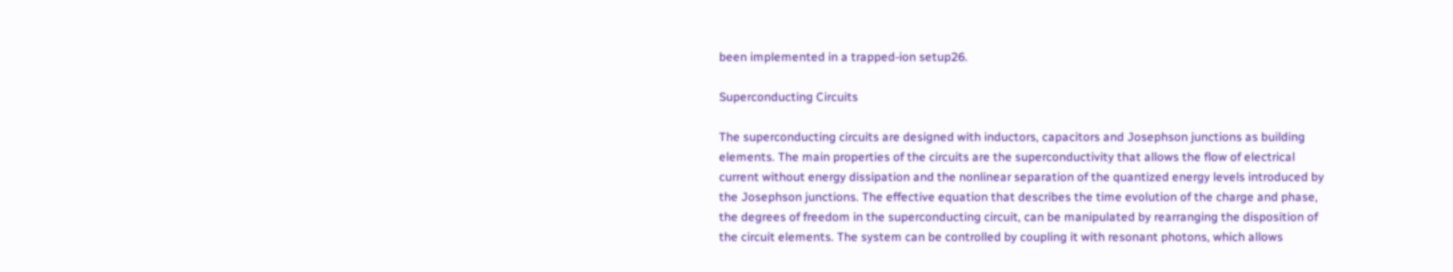been implemented in a trapped-ion setup26.

Superconducting Circuits

The superconducting circuits are designed with inductors, capacitors and Josephson junctions as building elements. The main properties of the circuits are the superconductivity that allows the flow of electrical current without energy dissipation and the nonlinear separation of the quantized energy levels introduced by the Josephson junctions. The effective equation that describes the time evolution of the charge and phase, the degrees of freedom in the superconducting circuit, can be manipulated by rearranging the disposition of the circuit elements. The system can be controlled by coupling it with resonant photons, which allows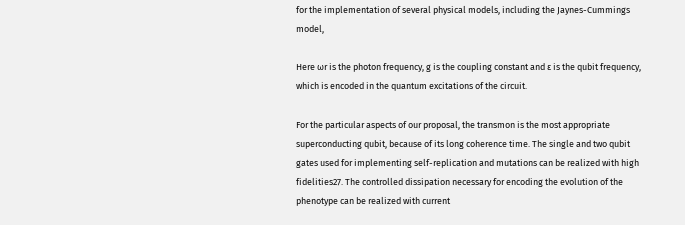for the implementation of several physical models, including the Jaynes-Cummings model,

Here ωr is the photon frequency, g is the coupling constant and ε is the qubit frequency, which is encoded in the quantum excitations of the circuit.

For the particular aspects of our proposal, the transmon is the most appropriate superconducting qubit, because of its long coherence time. The single and two qubit gates used for implementing self-replication and mutations can be realized with high fidelities27. The controlled dissipation necessary for encoding the evolution of the phenotype can be realized with current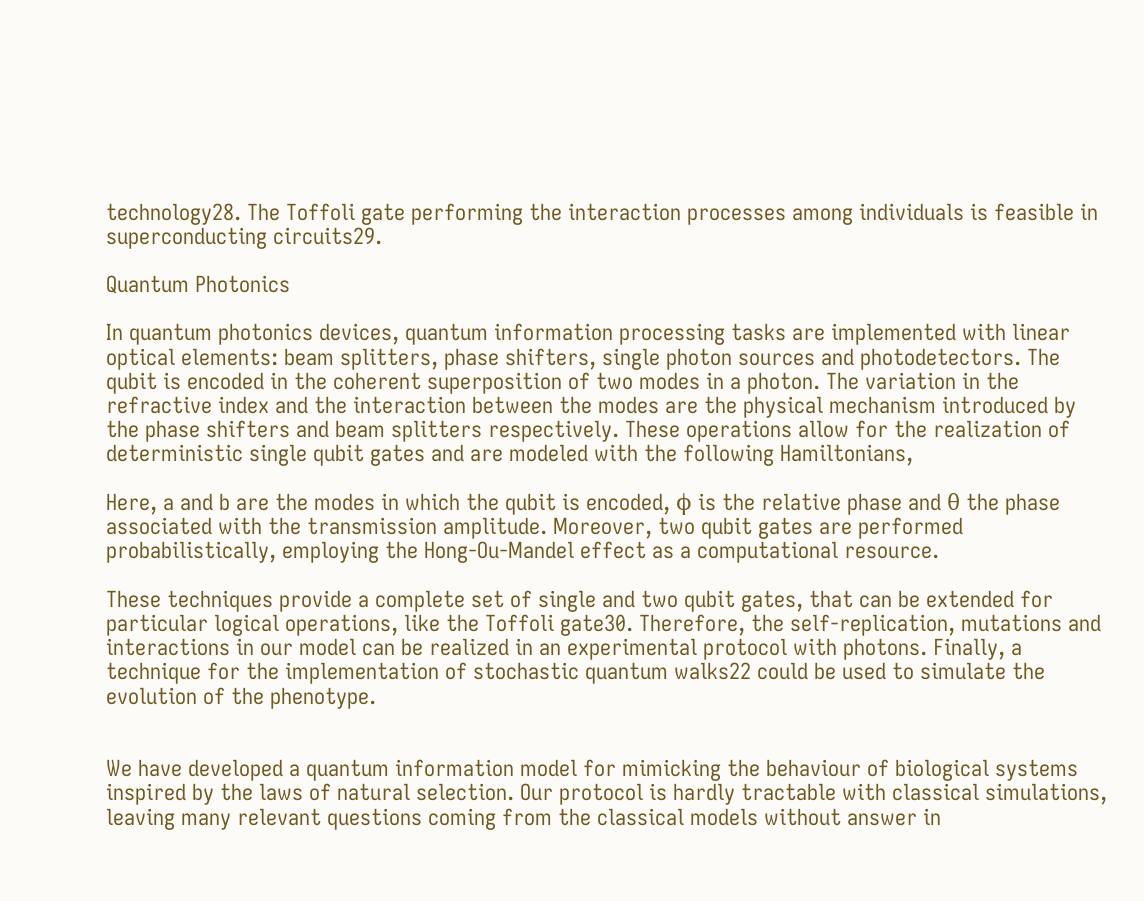technology28. The Toffoli gate performing the interaction processes among individuals is feasible in superconducting circuits29.

Quantum Photonics

In quantum photonics devices, quantum information processing tasks are implemented with linear optical elements: beam splitters, phase shifters, single photon sources and photodetectors. The qubit is encoded in the coherent superposition of two modes in a photon. The variation in the refractive index and the interaction between the modes are the physical mechanism introduced by the phase shifters and beam splitters respectively. These operations allow for the realization of deterministic single qubit gates and are modeled with the following Hamiltonians,

Here, a and b are the modes in which the qubit is encoded, ϕ is the relative phase and θ the phase associated with the transmission amplitude. Moreover, two qubit gates are performed probabilistically, employing the Hong-Ou-Mandel effect as a computational resource.

These techniques provide a complete set of single and two qubit gates, that can be extended for particular logical operations, like the Toffoli gate30. Therefore, the self-replication, mutations and interactions in our model can be realized in an experimental protocol with photons. Finally, a technique for the implementation of stochastic quantum walks22 could be used to simulate the evolution of the phenotype.


We have developed a quantum information model for mimicking the behaviour of biological systems inspired by the laws of natural selection. Our protocol is hardly tractable with classical simulations, leaving many relevant questions coming from the classical models without answer in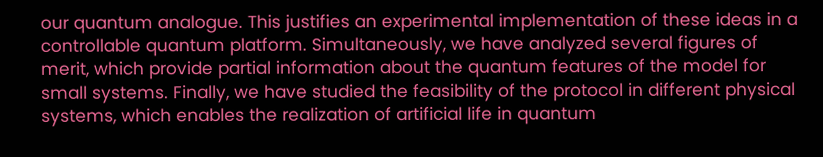our quantum analogue. This justifies an experimental implementation of these ideas in a controllable quantum platform. Simultaneously, we have analyzed several figures of merit, which provide partial information about the quantum features of the model for small systems. Finally, we have studied the feasibility of the protocol in different physical systems, which enables the realization of artificial life in quantum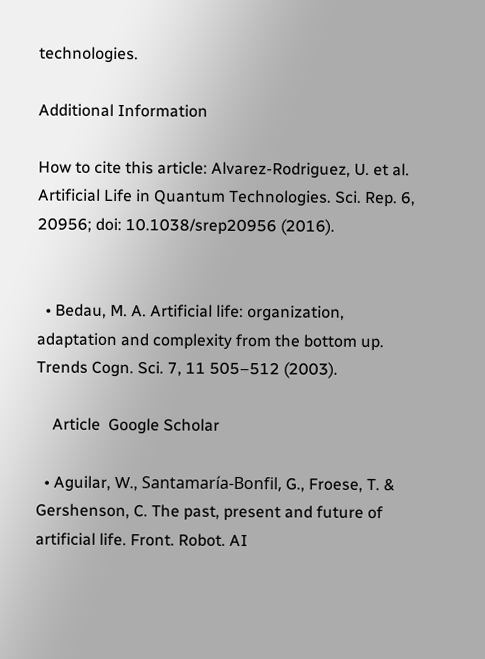technologies.

Additional Information

How to cite this article: Alvarez-Rodriguez, U. et al. Artificial Life in Quantum Technologies. Sci. Rep. 6, 20956; doi: 10.1038/srep20956 (2016).


  • Bedau, M. A. Artificial life: organization, adaptation and complexity from the bottom up. Trends Cogn. Sci. 7, 11 505–512 (2003).

    Article  Google Scholar

  • Aguilar, W., Santamaría-Bonfil, G., Froese, T. & Gershenson, C. The past, present and future of artificial life. Front. Robot. AI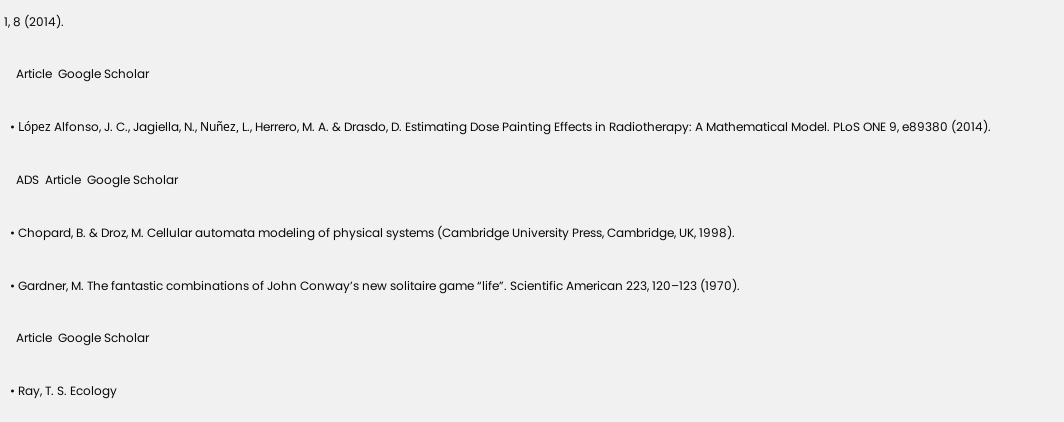1, 8 (2014).

    Article  Google Scholar

  • López Alfonso, J. C., Jagiella, N., Nuñez, L., Herrero, M. A. & Drasdo, D. Estimating Dose Painting Effects in Radiotherapy: A Mathematical Model. PLoS ONE 9, e89380 (2014).

    ADS  Article  Google Scholar

  • Chopard, B. & Droz, M. Cellular automata modeling of physical systems (Cambridge University Press, Cambridge, UK, 1998).

  • Gardner, M. The fantastic combinations of John Conway’s new solitaire game “life”. Scientific American 223, 120–123 (1970).

    Article  Google Scholar

  • Ray, T. S. Ecology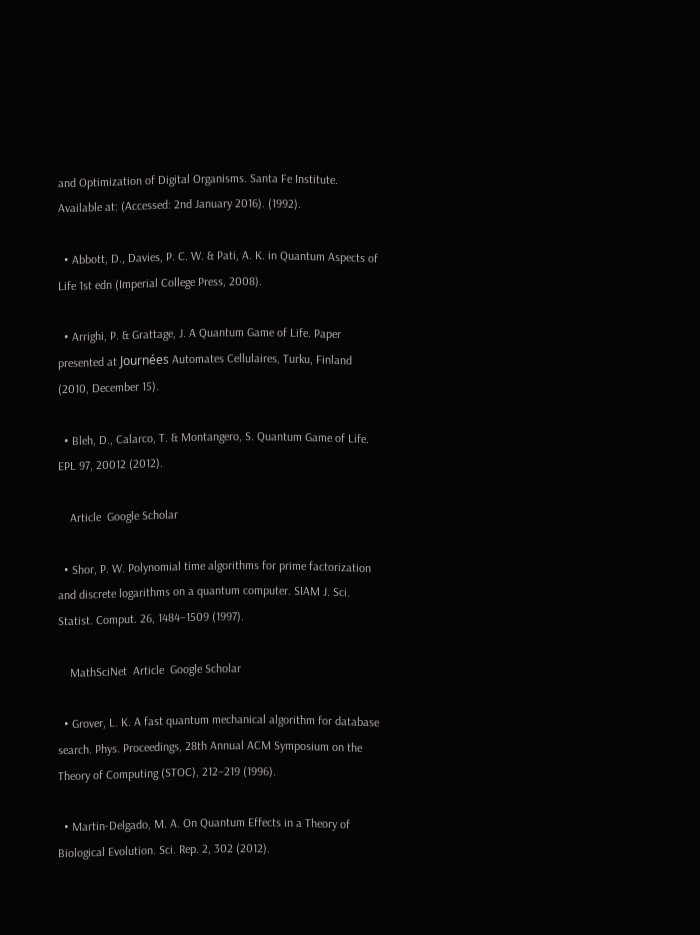and Optimization of Digital Organisms. Santa Fe Institute. Available at: (Accessed: 2nd January 2016). (1992).

  • Abbott, D., Davies, P. C. W. & Pati, A. K. in Quantum Aspects of Life 1st edn (Imperial College Press, 2008).

  • Arrighi, P. & Grattage, J. A Quantum Game of Life. Paper presented at Journées Automates Cellulaires, Turku, Finland (2010, December 15).

  • Bleh, D., Calarco, T. & Montangero, S. Quantum Game of Life. EPL 97, 20012 (2012).

    Article  Google Scholar

  • Shor, P. W. Polynomial time algorithms for prime factorization and discrete logarithms on a quantum computer. SIAM J. Sci. Statist. Comput. 26, 1484–1509 (1997).

    MathSciNet  Article  Google Scholar

  • Grover, L. K. A fast quantum mechanical algorithm for database search. Phys. Proceedings, 28th Annual ACM Symposium on the Theory of Computing (STOC), 212–219 (1996).

  • Martin-Delgado, M. A. On Quantum Effects in a Theory of Biological Evolution. Sci. Rep. 2, 302 (2012).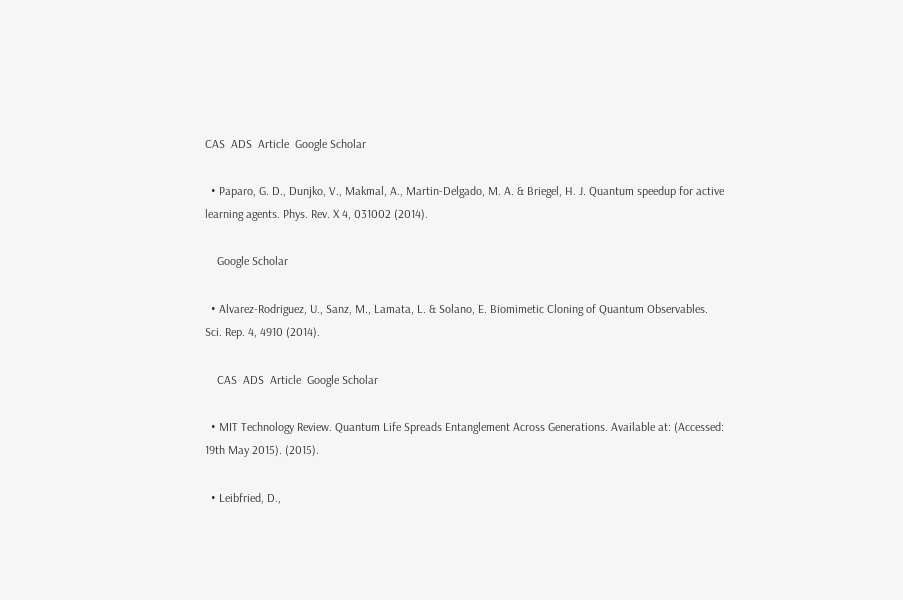CAS  ADS  Article  Google Scholar

  • Paparo, G. D., Dunjko, V., Makmal, A., Martin-Delgado, M. A. & Briegel, H. J. Quantum speedup for active learning agents. Phys. Rev. X 4, 031002 (2014).

    Google Scholar

  • Alvarez-Rodriguez, U., Sanz, M., Lamata, L. & Solano, E. Biomimetic Cloning of Quantum Observables. Sci. Rep. 4, 4910 (2014).

    CAS  ADS  Article  Google Scholar

  • MIT Technology Review. Quantum Life Spreads Entanglement Across Generations. Available at: (Accessed: 19th May 2015). (2015).

  • Leibfried, D.,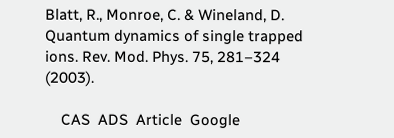Blatt, R., Monroe, C. & Wineland, D. Quantum dynamics of single trapped ions. Rev. Mod. Phys. 75, 281–324 (2003).

    CAS  ADS  Article  Google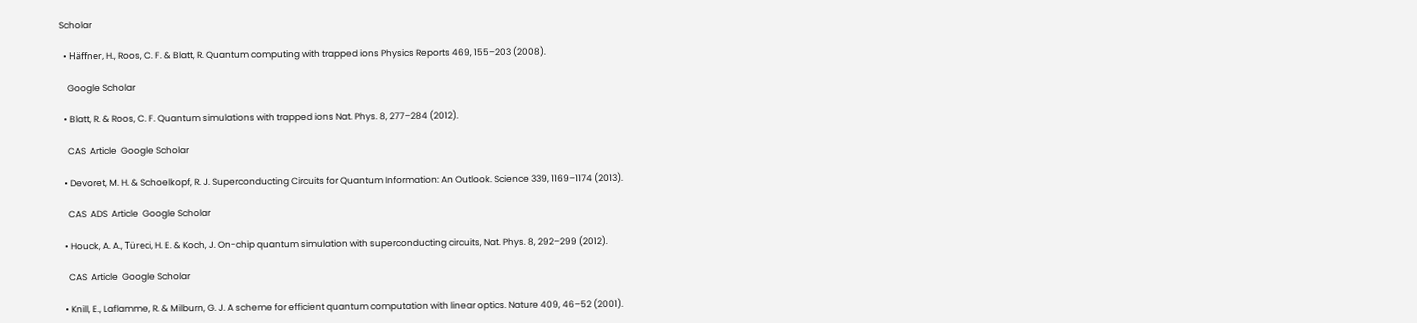Scholar

  • Häffner, H., Roos, C. F. & Blatt, R. Quantum computing with trapped ions Physics Reports 469, 155–203 (2008).

    Google Scholar

  • Blatt, R. & Roos, C. F. Quantum simulations with trapped ions Nat. Phys. 8, 277–284 (2012).

    CAS  Article  Google Scholar

  • Devoret, M. H. & Schoelkopf, R. J. Superconducting Circuits for Quantum Information: An Outlook. Science 339, 1169–1174 (2013).

    CAS  ADS  Article  Google Scholar

  • Houck, A. A., Türeci, H. E. & Koch, J. On-chip quantum simulation with superconducting circuits, Nat. Phys. 8, 292–299 (2012).

    CAS  Article  Google Scholar

  • Knill, E., Laflamme, R. & Milburn, G. J. A scheme for efficient quantum computation with linear optics. Nature 409, 46–52 (2001).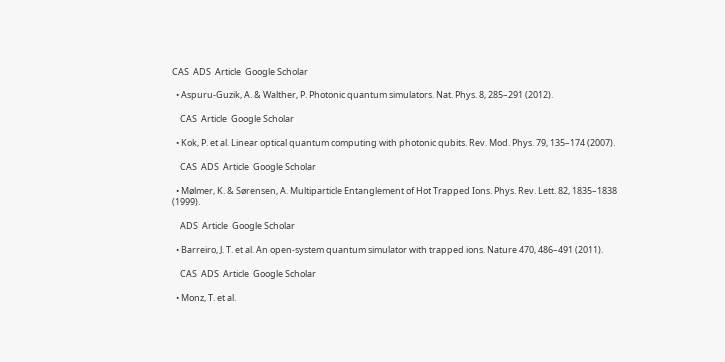CAS  ADS  Article  Google Scholar

  • Aspuru-Guzik, A. & Walther, P. Photonic quantum simulators. Nat. Phys. 8, 285–291 (2012).

    CAS  Article  Google Scholar

  • Kok, P. et al. Linear optical quantum computing with photonic qubits. Rev. Mod. Phys. 79, 135–174 (2007).

    CAS  ADS  Article  Google Scholar

  • Mølmer, K. & Sørensen, A. Multiparticle Entanglement of Hot Trapped Ions. Phys. Rev. Lett. 82, 1835–1838 (1999).

    ADS  Article  Google Scholar

  • Barreiro, J. T. et al. An open-system quantum simulator with trapped ions. Nature 470, 486–491 (2011).

    CAS  ADS  Article  Google Scholar

  • Monz, T. et al.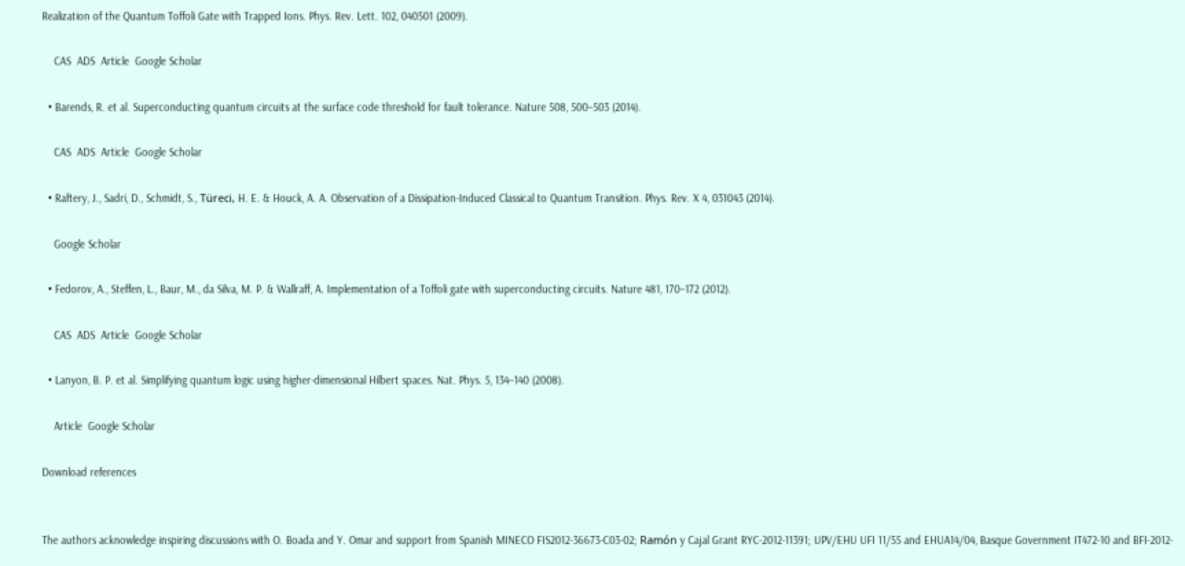Realization of the Quantum Toffoli Gate with Trapped Ions. Phys. Rev. Lett. 102, 040501 (2009).

    CAS  ADS  Article  Google Scholar

  • Barends, R. et al. Superconducting quantum circuits at the surface code threshold for fault tolerance. Nature 508, 500–503 (2014).

    CAS  ADS  Article  Google Scholar

  • Raftery, J., Sadri, D., Schmidt, S., Türeci, H. E. & Houck, A. A. Observation of a Dissipation-Induced Classical to Quantum Transition. Phys. Rev. X 4, 031043 (2014).

    Google Scholar

  • Fedorov, A., Steffen, L., Baur, M., da Silva, M. P. & Wallraff, A. Implementation of a Toffoli gate with superconducting circuits. Nature 481, 170–172 (2012).

    CAS  ADS  Article  Google Scholar

  • Lanyon, B. P. et al. Simplifying quantum logic using higher-dimensional Hilbert spaces. Nat. Phys. 5, 134–140 (2008).

    Article  Google Scholar

Download references


The authors acknowledge inspiring discussions with O. Boada and Y. Omar and support from Spanish MINECO FIS2012-36673-C03-02; Ramón y Cajal Grant RYC-2012-11391; UPV/EHU UFI 11/55 and EHUA14/04, Basque Government IT472-10 and BFI-2012-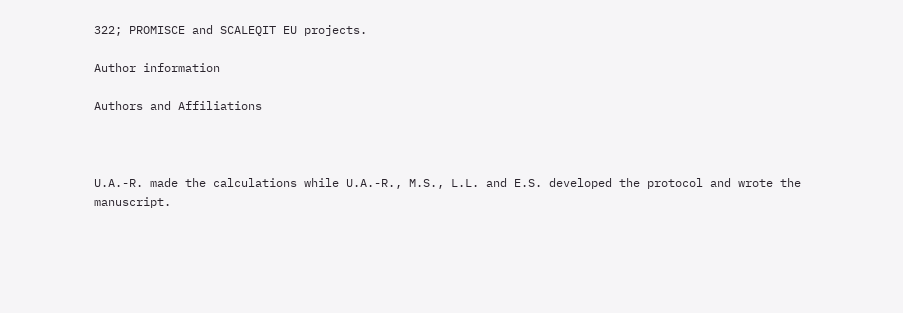322; PROMISCE and SCALEQIT EU projects.

Author information

Authors and Affiliations



U.A.-R. made the calculations while U.A.-R., M.S., L.L. and E.S. developed the protocol and wrote the manuscript.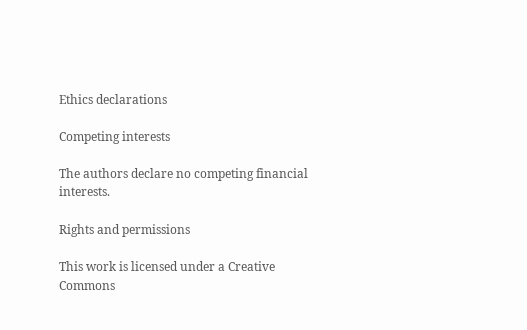Ethics declarations

Competing interests

The authors declare no competing financial interests.

Rights and permissions

This work is licensed under a Creative Commons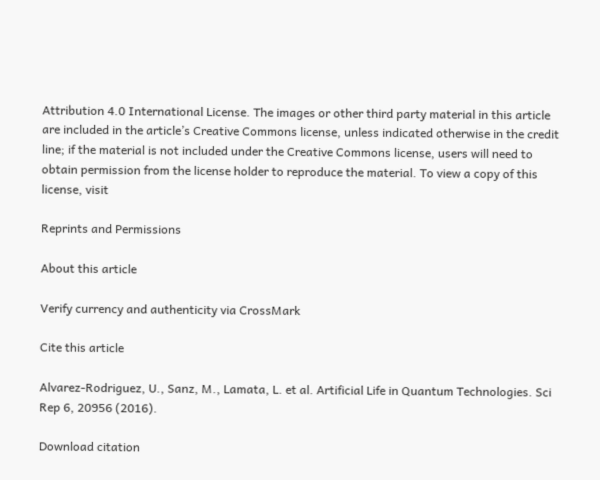Attribution 4.0 International License. The images or other third party material in this article are included in the article’s Creative Commons license, unless indicated otherwise in the credit line; if the material is not included under the Creative Commons license, users will need to obtain permission from the license holder to reproduce the material. To view a copy of this license, visit

Reprints and Permissions

About this article

Verify currency and authenticity via CrossMark

Cite this article

Alvarez-Rodriguez, U., Sanz, M., Lamata, L. et al. Artificial Life in Quantum Technologies. Sci Rep 6, 20956 (2016).

Download citation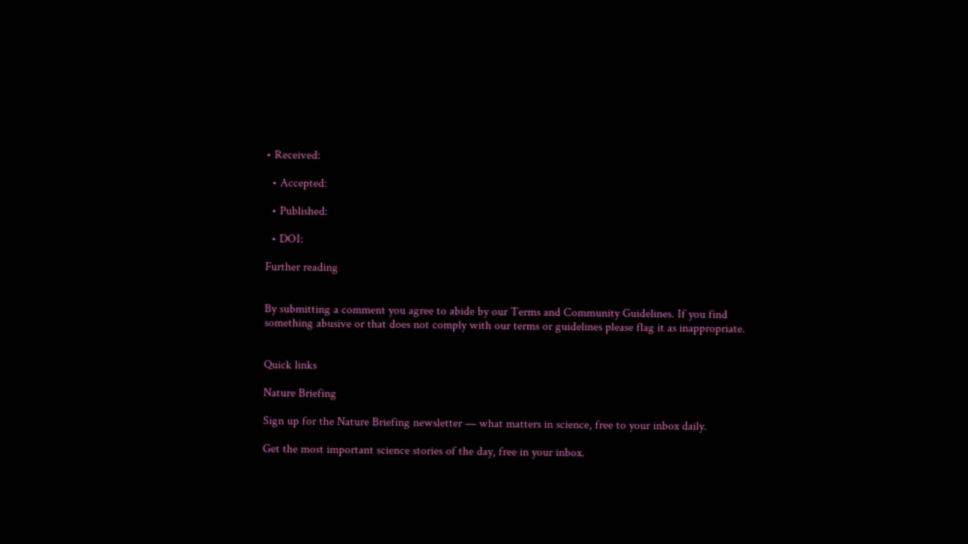• Received:

  • Accepted:

  • Published:

  • DOI:

Further reading


By submitting a comment you agree to abide by our Terms and Community Guidelines. If you find something abusive or that does not comply with our terms or guidelines please flag it as inappropriate.


Quick links

Nature Briefing

Sign up for the Nature Briefing newsletter — what matters in science, free to your inbox daily.

Get the most important science stories of the day, free in your inbox.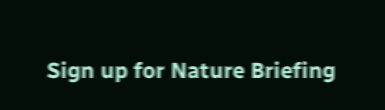Sign up for Nature Briefing